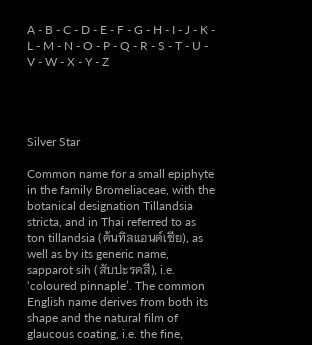A - B - C - D - E - F - G - H - I - J - K - L - M - N - O - P - Q - R - S - T - U - V - W - X - Y - Z




Silver Star

Common name for a small epiphyte in the family Bromeliaceae, with the botanical designation Tillandsia stricta, and in Thai referred to as ton tillandsia (ต้นทิลแอนด์เซีย), as well as by its generic name, sapparot sih (สับปะรดสี), i.e. ‘coloured pinnaple’. The common English name derives from both its shape and the natural film of glaucous coating, i.e. the fine,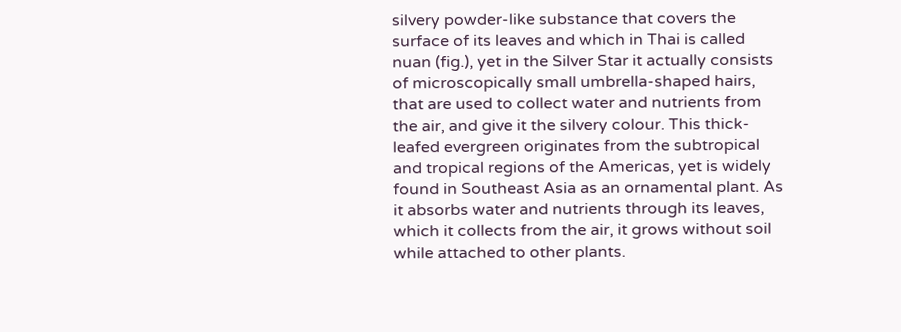silvery powder-like substance that covers the surface of its leaves and which in Thai is called nuan (fig.), yet in the Silver Star it actually consists of microscopically small umbrella-shaped hairs, that are used to collect water and nutrients from the air, and give it the silvery colour. This thick-leafed evergreen originates from the subtropical and tropical regions of the Americas, yet is widely found in Southeast Asia as an ornamental plant. As it absorbs water and nutrients through its leaves, which it collects from the air, it grows without soil while attached to other plants.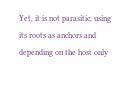Yet, it is not parasitic, using its roots as anchors and depending on the host only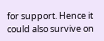for support. Hence it could also survive on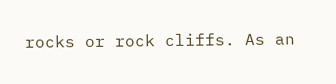rocks or rock cliffs. As an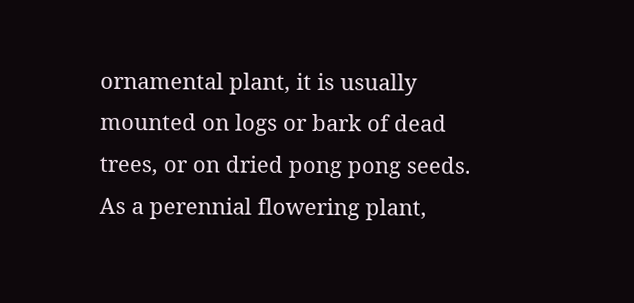ornamental plant, it is usually mounted on logs or bark of dead trees, or on dried pong pong seeds. As a perennial flowering plant,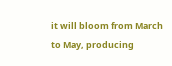it will bloom from March to May, producing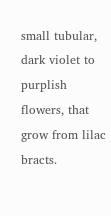small tubular, dark violet to purplish flowers, that grow from lilac bracts.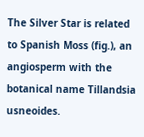The Silver Star is related to Spanish Moss (fig.), an angiosperm with the botanical name Tillandsia usneoides.